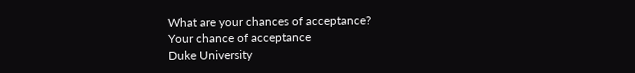What are your chances of acceptance?
Your chance of acceptance
Duke University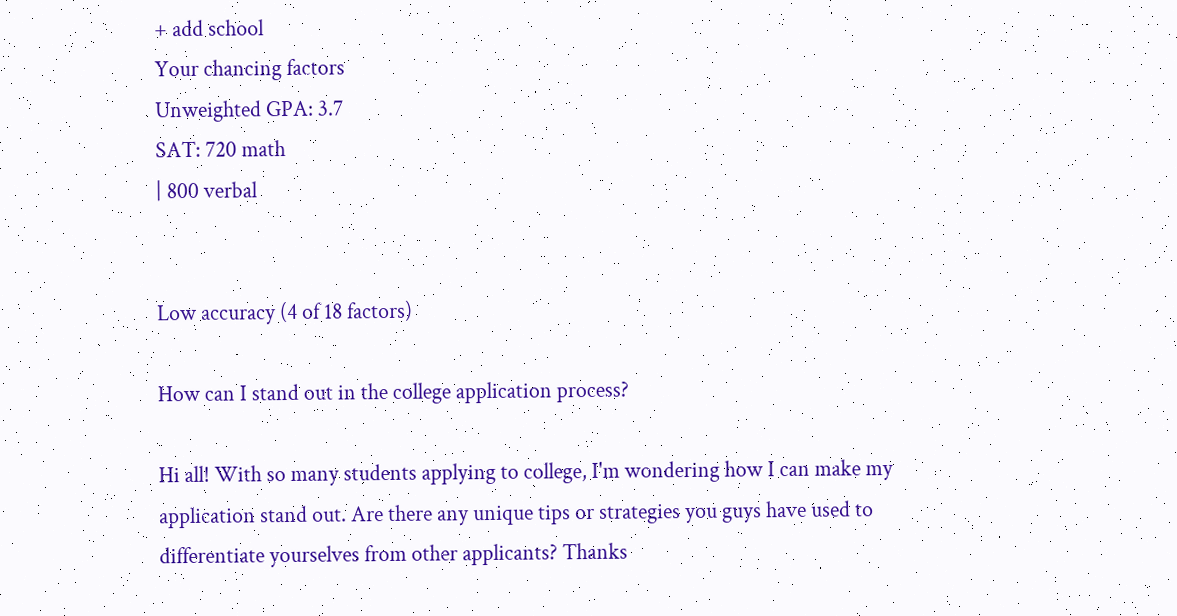+ add school
Your chancing factors
Unweighted GPA: 3.7
SAT: 720 math
| 800 verbal


Low accuracy (4 of 18 factors)

How can I stand out in the college application process?

Hi all! With so many students applying to college, I'm wondering how I can make my application stand out. Are there any unique tips or strategies you guys have used to differentiate yourselves from other applicants? Thanks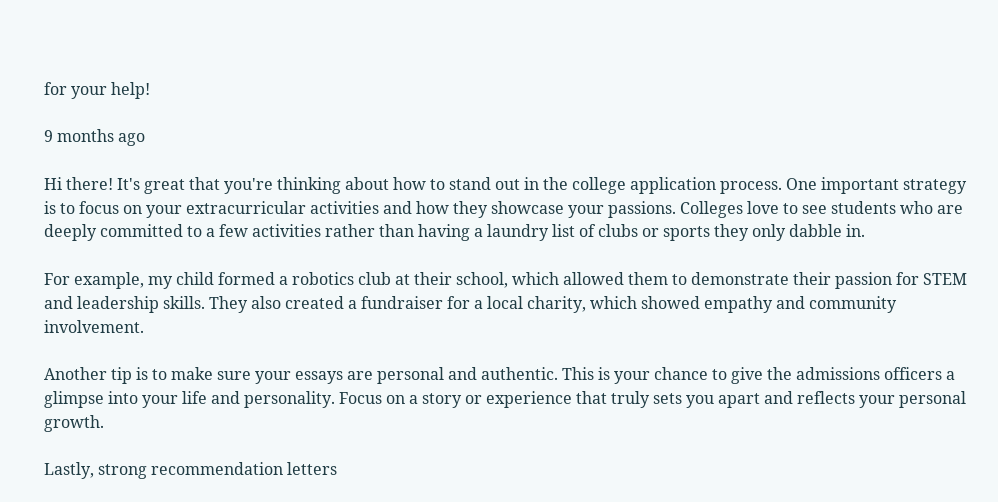for your help!

9 months ago

Hi there! It's great that you're thinking about how to stand out in the college application process. One important strategy is to focus on your extracurricular activities and how they showcase your passions. Colleges love to see students who are deeply committed to a few activities rather than having a laundry list of clubs or sports they only dabble in.

For example, my child formed a robotics club at their school, which allowed them to demonstrate their passion for STEM and leadership skills. They also created a fundraiser for a local charity, which showed empathy and community involvement.

Another tip is to make sure your essays are personal and authentic. This is your chance to give the admissions officers a glimpse into your life and personality. Focus on a story or experience that truly sets you apart and reflects your personal growth.

Lastly, strong recommendation letters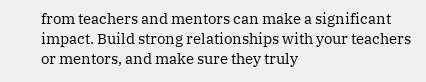from teachers and mentors can make a significant impact. Build strong relationships with your teachers or mentors, and make sure they truly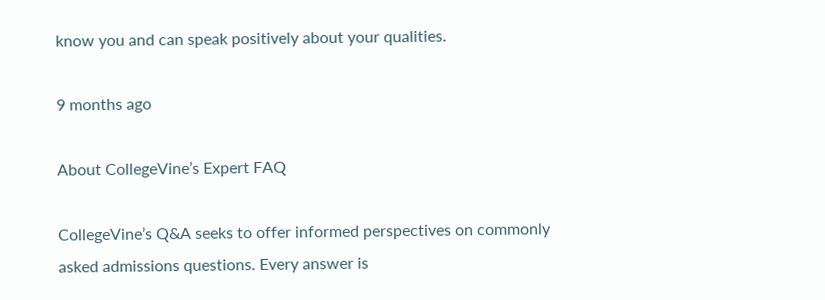know you and can speak positively about your qualities.

9 months ago

About CollegeVine’s Expert FAQ

CollegeVine’s Q&A seeks to offer informed perspectives on commonly asked admissions questions. Every answer is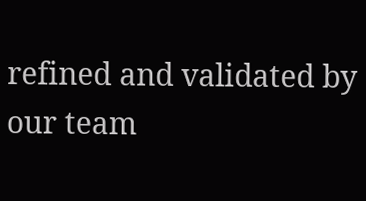refined and validated by our team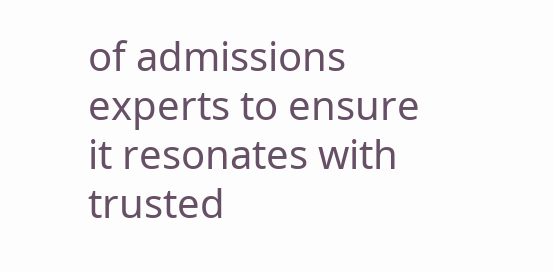of admissions experts to ensure it resonates with trusted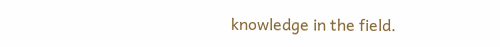knowledge in the field.